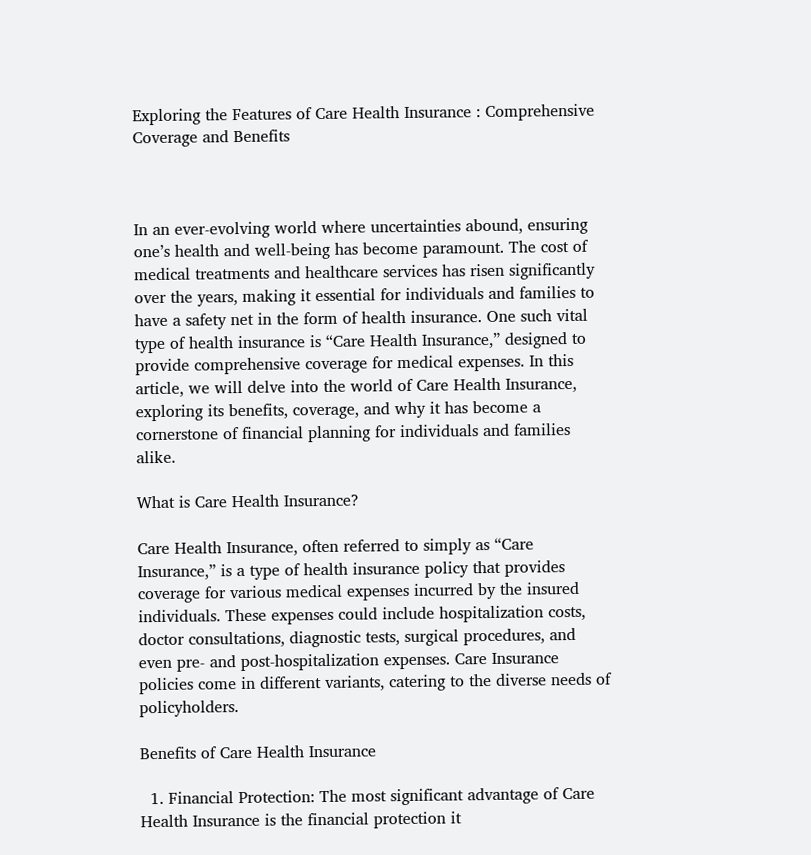Exploring the Features of Care Health Insurance : Comprehensive Coverage and Benefits



In an ever-evolving world where uncertainties abound, ensuring one’s health and well-being has become paramount. The cost of medical treatments and healthcare services has risen significantly over the years, making it essential for individuals and families to have a safety net in the form of health insurance. One such vital type of health insurance is “Care Health Insurance,” designed to provide comprehensive coverage for medical expenses. In this article, we will delve into the world of Care Health Insurance, exploring its benefits, coverage, and why it has become a cornerstone of financial planning for individuals and families alike.

What is Care Health Insurance?

Care Health Insurance, often referred to simply as “Care Insurance,” is a type of health insurance policy that provides coverage for various medical expenses incurred by the insured individuals. These expenses could include hospitalization costs, doctor consultations, diagnostic tests, surgical procedures, and even pre- and post-hospitalization expenses. Care Insurance policies come in different variants, catering to the diverse needs of policyholders.

Benefits of Care Health Insurance

  1. Financial Protection: The most significant advantage of Care Health Insurance is the financial protection it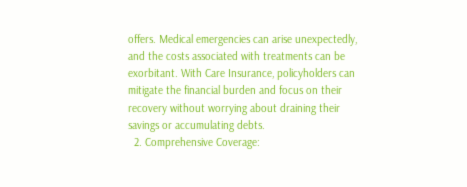offers. Medical emergencies can arise unexpectedly, and the costs associated with treatments can be exorbitant. With Care Insurance, policyholders can mitigate the financial burden and focus on their recovery without worrying about draining their savings or accumulating debts.
  2. Comprehensive Coverage: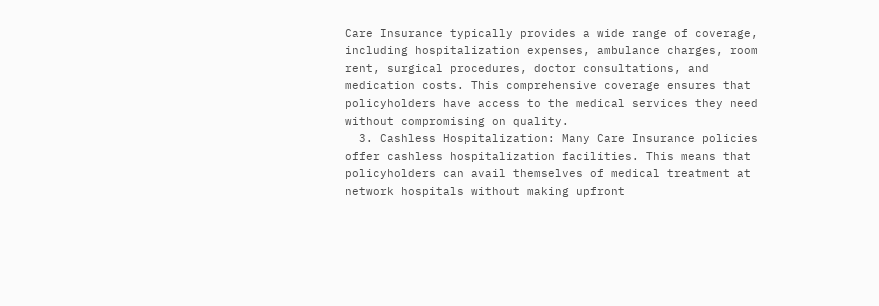Care Insurance typically provides a wide range of coverage, including hospitalization expenses, ambulance charges, room rent, surgical procedures, doctor consultations, and medication costs. This comprehensive coverage ensures that policyholders have access to the medical services they need without compromising on quality.
  3. Cashless Hospitalization: Many Care Insurance policies offer cashless hospitalization facilities. This means that policyholders can avail themselves of medical treatment at network hospitals without making upfront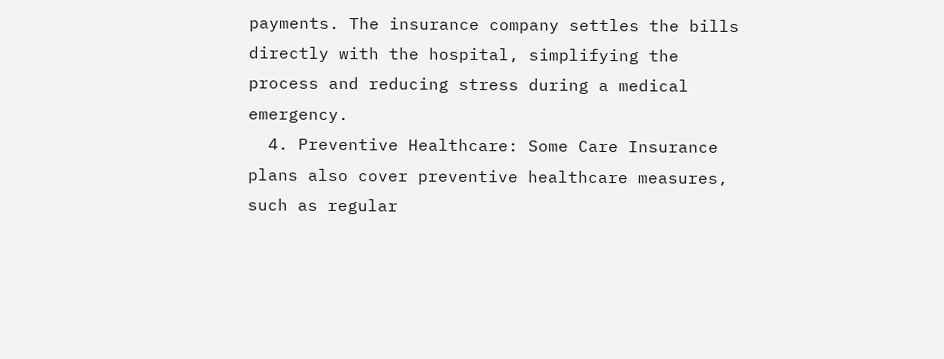payments. The insurance company settles the bills directly with the hospital, simplifying the process and reducing stress during a medical emergency.
  4. Preventive Healthcare: Some Care Insurance plans also cover preventive healthcare measures, such as regular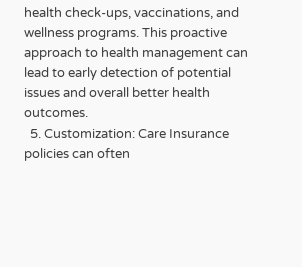health check-ups, vaccinations, and wellness programs. This proactive approach to health management can lead to early detection of potential issues and overall better health outcomes.
  5. Customization: Care Insurance policies can often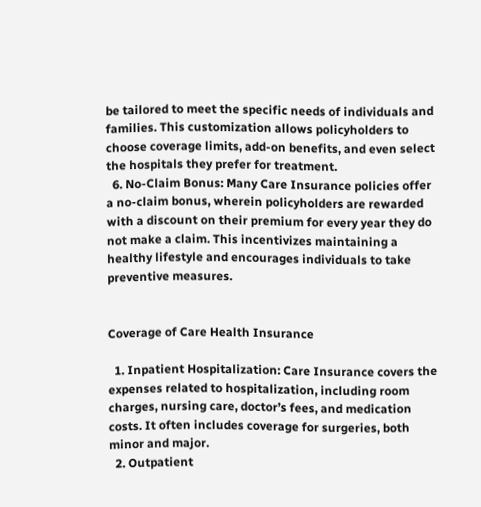be tailored to meet the specific needs of individuals and families. This customization allows policyholders to choose coverage limits, add-on benefits, and even select the hospitals they prefer for treatment.
  6. No-Claim Bonus: Many Care Insurance policies offer a no-claim bonus, wherein policyholders are rewarded with a discount on their premium for every year they do not make a claim. This incentivizes maintaining a healthy lifestyle and encourages individuals to take preventive measures.


Coverage of Care Health Insurance

  1. Inpatient Hospitalization: Care Insurance covers the expenses related to hospitalization, including room charges, nursing care, doctor’s fees, and medication costs. It often includes coverage for surgeries, both minor and major.
  2. Outpatient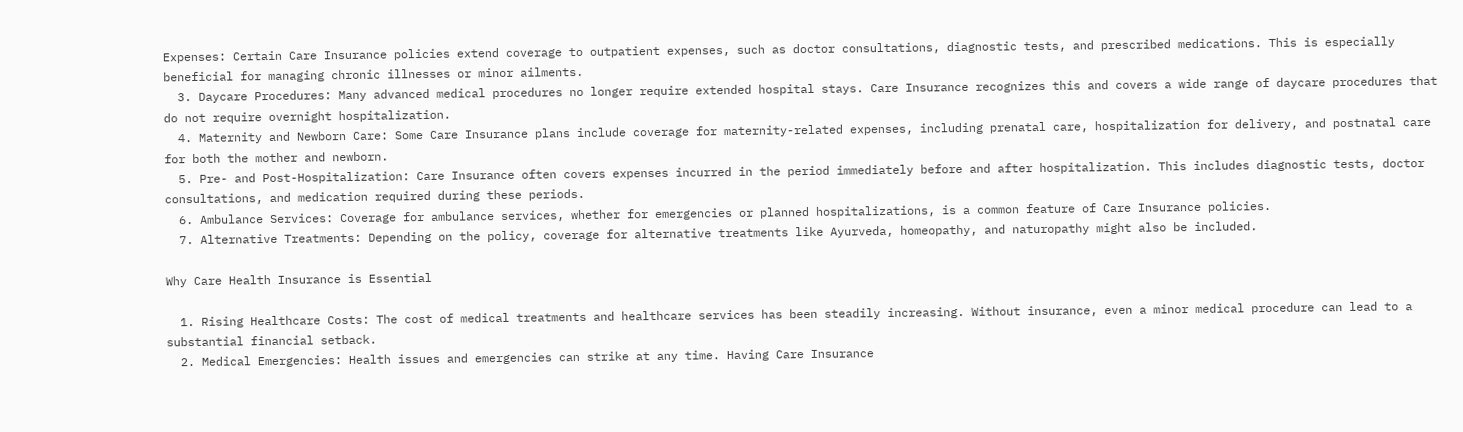Expenses: Certain Care Insurance policies extend coverage to outpatient expenses, such as doctor consultations, diagnostic tests, and prescribed medications. This is especially beneficial for managing chronic illnesses or minor ailments.
  3. Daycare Procedures: Many advanced medical procedures no longer require extended hospital stays. Care Insurance recognizes this and covers a wide range of daycare procedures that do not require overnight hospitalization.
  4. Maternity and Newborn Care: Some Care Insurance plans include coverage for maternity-related expenses, including prenatal care, hospitalization for delivery, and postnatal care for both the mother and newborn.
  5. Pre- and Post-Hospitalization: Care Insurance often covers expenses incurred in the period immediately before and after hospitalization. This includes diagnostic tests, doctor consultations, and medication required during these periods.
  6. Ambulance Services: Coverage for ambulance services, whether for emergencies or planned hospitalizations, is a common feature of Care Insurance policies.
  7. Alternative Treatments: Depending on the policy, coverage for alternative treatments like Ayurveda, homeopathy, and naturopathy might also be included.

Why Care Health Insurance is Essential

  1. Rising Healthcare Costs: The cost of medical treatments and healthcare services has been steadily increasing. Without insurance, even a minor medical procedure can lead to a substantial financial setback.
  2. Medical Emergencies: Health issues and emergencies can strike at any time. Having Care Insurance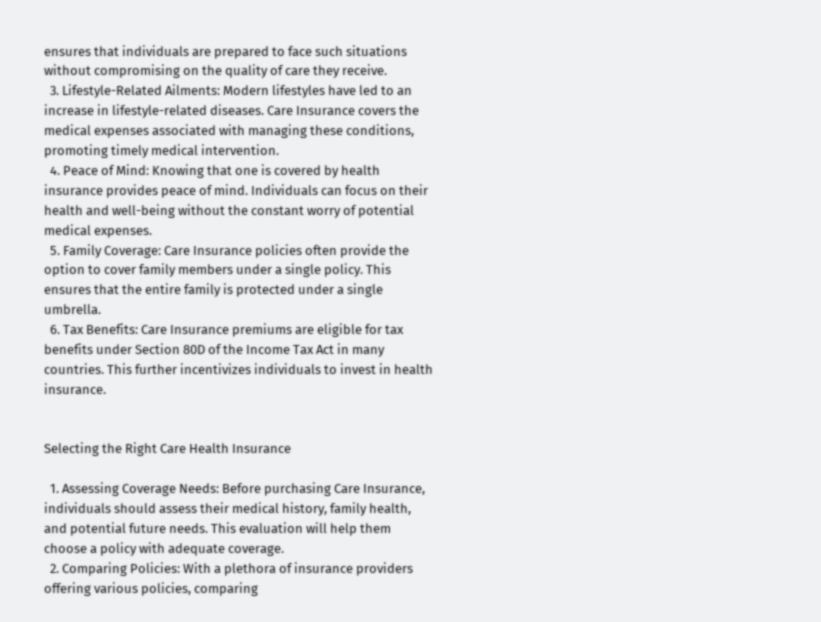ensures that individuals are prepared to face such situations without compromising on the quality of care they receive.
  3. Lifestyle-Related Ailments: Modern lifestyles have led to an increase in lifestyle-related diseases. Care Insurance covers the medical expenses associated with managing these conditions, promoting timely medical intervention.
  4. Peace of Mind: Knowing that one is covered by health insurance provides peace of mind. Individuals can focus on their health and well-being without the constant worry of potential medical expenses.
  5. Family Coverage: Care Insurance policies often provide the option to cover family members under a single policy. This ensures that the entire family is protected under a single umbrella.
  6. Tax Benefits: Care Insurance premiums are eligible for tax benefits under Section 80D of the Income Tax Act in many countries. This further incentivizes individuals to invest in health insurance.


Selecting the Right Care Health Insurance

  1. Assessing Coverage Needs: Before purchasing Care Insurance, individuals should assess their medical history, family health, and potential future needs. This evaluation will help them choose a policy with adequate coverage.
  2. Comparing Policies: With a plethora of insurance providers offering various policies, comparing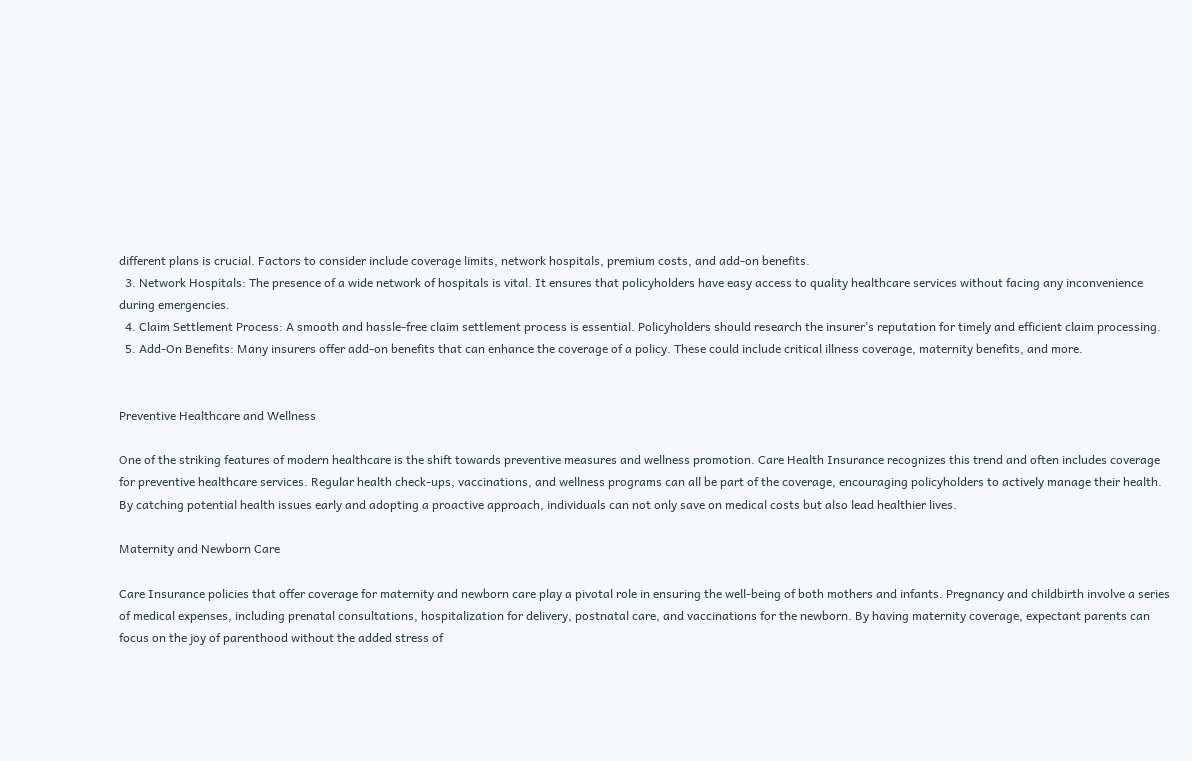different plans is crucial. Factors to consider include coverage limits, network hospitals, premium costs, and add-on benefits.
  3. Network Hospitals: The presence of a wide network of hospitals is vital. It ensures that policyholders have easy access to quality healthcare services without facing any inconvenience during emergencies.
  4. Claim Settlement Process: A smooth and hassle-free claim settlement process is essential. Policyholders should research the insurer’s reputation for timely and efficient claim processing.
  5. Add-On Benefits: Many insurers offer add-on benefits that can enhance the coverage of a policy. These could include critical illness coverage, maternity benefits, and more.


Preventive Healthcare and Wellness

One of the striking features of modern healthcare is the shift towards preventive measures and wellness promotion. Care Health Insurance recognizes this trend and often includes coverage for preventive healthcare services. Regular health check-ups, vaccinations, and wellness programs can all be part of the coverage, encouraging policyholders to actively manage their health. By catching potential health issues early and adopting a proactive approach, individuals can not only save on medical costs but also lead healthier lives.

Maternity and Newborn Care

Care Insurance policies that offer coverage for maternity and newborn care play a pivotal role in ensuring the well-being of both mothers and infants. Pregnancy and childbirth involve a series of medical expenses, including prenatal consultations, hospitalization for delivery, postnatal care, and vaccinations for the newborn. By having maternity coverage, expectant parents can focus on the joy of parenthood without the added stress of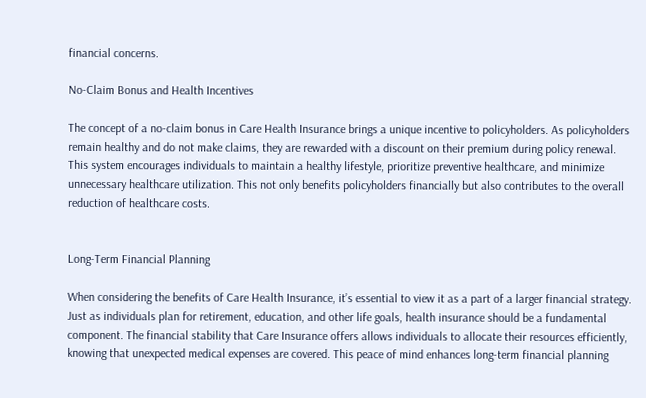financial concerns.

No-Claim Bonus and Health Incentives

The concept of a no-claim bonus in Care Health Insurance brings a unique incentive to policyholders. As policyholders remain healthy and do not make claims, they are rewarded with a discount on their premium during policy renewal. This system encourages individuals to maintain a healthy lifestyle, prioritize preventive healthcare, and minimize unnecessary healthcare utilization. This not only benefits policyholders financially but also contributes to the overall reduction of healthcare costs.


Long-Term Financial Planning

When considering the benefits of Care Health Insurance, it’s essential to view it as a part of a larger financial strategy. Just as individuals plan for retirement, education, and other life goals, health insurance should be a fundamental component. The financial stability that Care Insurance offers allows individuals to allocate their resources efficiently, knowing that unexpected medical expenses are covered. This peace of mind enhances long-term financial planning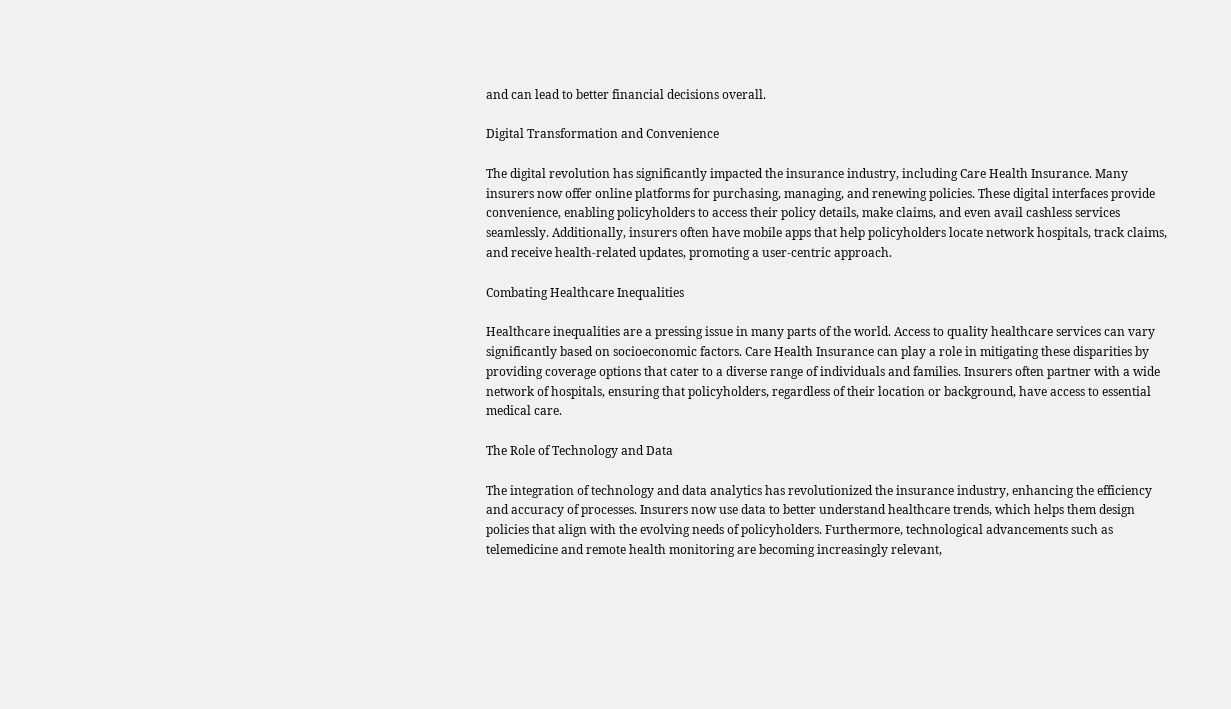and can lead to better financial decisions overall.

Digital Transformation and Convenience

The digital revolution has significantly impacted the insurance industry, including Care Health Insurance. Many insurers now offer online platforms for purchasing, managing, and renewing policies. These digital interfaces provide convenience, enabling policyholders to access their policy details, make claims, and even avail cashless services seamlessly. Additionally, insurers often have mobile apps that help policyholders locate network hospitals, track claims, and receive health-related updates, promoting a user-centric approach.

Combating Healthcare Inequalities

Healthcare inequalities are a pressing issue in many parts of the world. Access to quality healthcare services can vary significantly based on socioeconomic factors. Care Health Insurance can play a role in mitigating these disparities by providing coverage options that cater to a diverse range of individuals and families. Insurers often partner with a wide network of hospitals, ensuring that policyholders, regardless of their location or background, have access to essential medical care.

The Role of Technology and Data

The integration of technology and data analytics has revolutionized the insurance industry, enhancing the efficiency and accuracy of processes. Insurers now use data to better understand healthcare trends, which helps them design policies that align with the evolving needs of policyholders. Furthermore, technological advancements such as telemedicine and remote health monitoring are becoming increasingly relevant,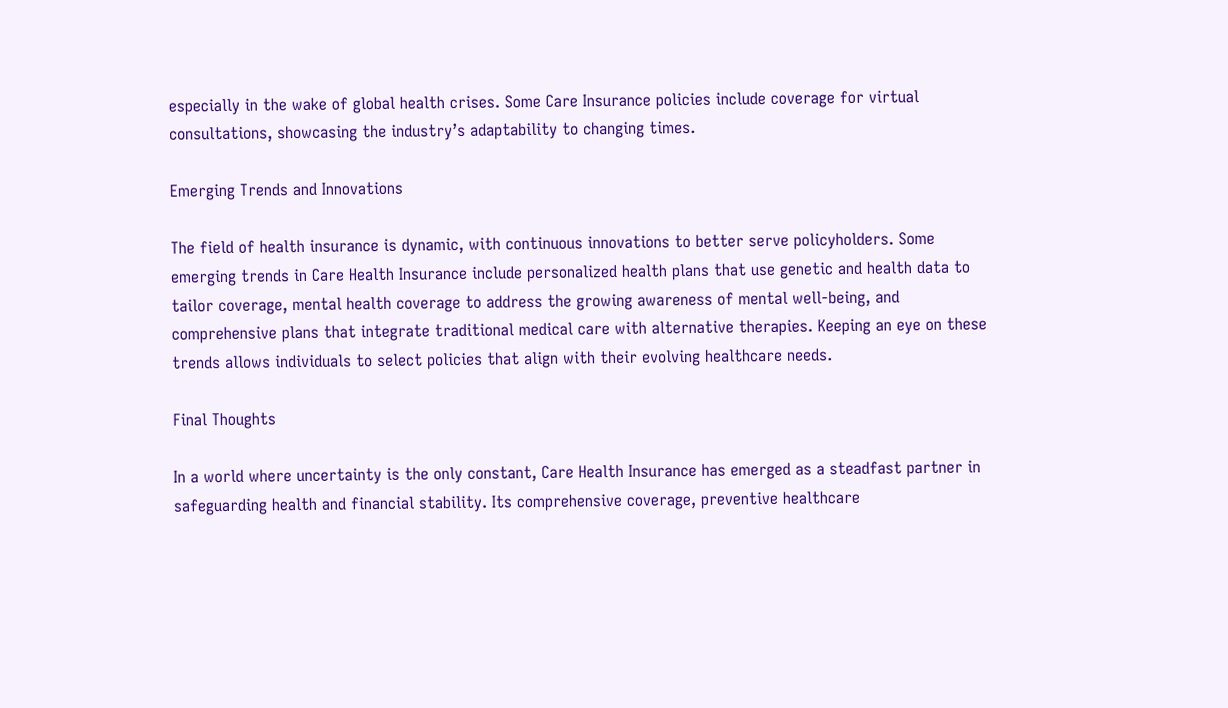especially in the wake of global health crises. Some Care Insurance policies include coverage for virtual consultations, showcasing the industry’s adaptability to changing times.

Emerging Trends and Innovations

The field of health insurance is dynamic, with continuous innovations to better serve policyholders. Some emerging trends in Care Health Insurance include personalized health plans that use genetic and health data to tailor coverage, mental health coverage to address the growing awareness of mental well-being, and comprehensive plans that integrate traditional medical care with alternative therapies. Keeping an eye on these trends allows individuals to select policies that align with their evolving healthcare needs.

Final Thoughts

In a world where uncertainty is the only constant, Care Health Insurance has emerged as a steadfast partner in safeguarding health and financial stability. Its comprehensive coverage, preventive healthcare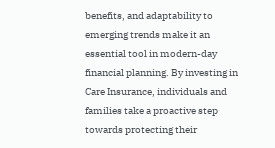benefits, and adaptability to emerging trends make it an essential tool in modern-day financial planning. By investing in Care Insurance, individuals and families take a proactive step towards protecting their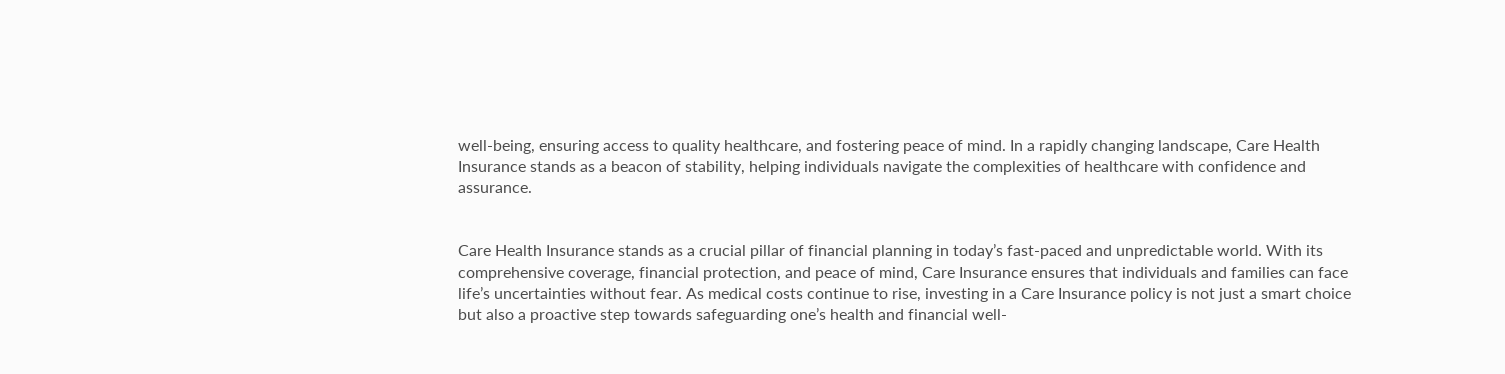well-being, ensuring access to quality healthcare, and fostering peace of mind. In a rapidly changing landscape, Care Health Insurance stands as a beacon of stability, helping individuals navigate the complexities of healthcare with confidence and assurance.


Care Health Insurance stands as a crucial pillar of financial planning in today’s fast-paced and unpredictable world. With its comprehensive coverage, financial protection, and peace of mind, Care Insurance ensures that individuals and families can face life’s uncertainties without fear. As medical costs continue to rise, investing in a Care Insurance policy is not just a smart choice but also a proactive step towards safeguarding one’s health and financial well-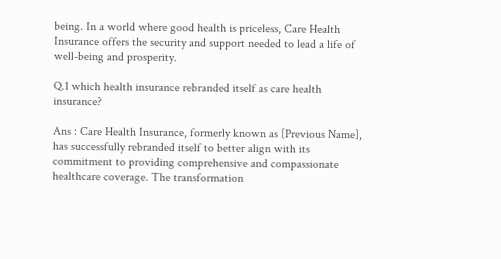being. In a world where good health is priceless, Care Health Insurance offers the security and support needed to lead a life of well-being and prosperity.

Q.1 which health insurance rebranded itself as care health insurance?

Ans : Care Health Insurance, formerly known as [Previous Name], has successfully rebranded itself to better align with its commitment to providing comprehensive and compassionate healthcare coverage. The transformation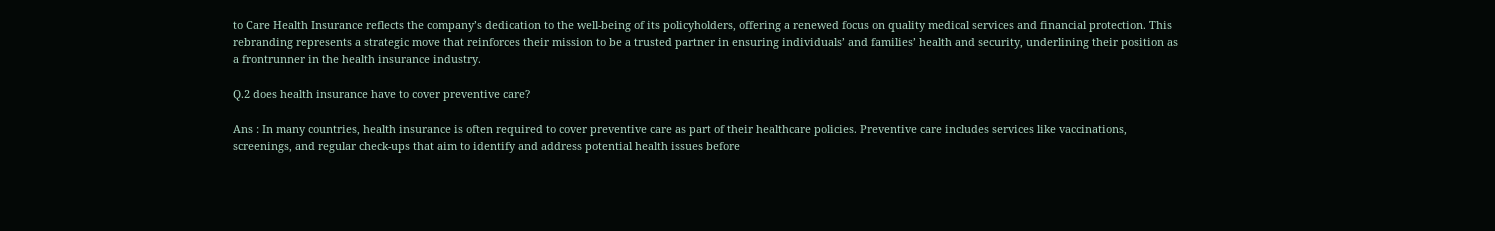to Care Health Insurance reflects the company’s dedication to the well-being of its policyholders, offering a renewed focus on quality medical services and financial protection. This rebranding represents a strategic move that reinforces their mission to be a trusted partner in ensuring individuals’ and families’ health and security, underlining their position as a frontrunner in the health insurance industry.

Q.2 does health insurance have to cover preventive care?

Ans : In many countries, health insurance is often required to cover preventive care as part of their healthcare policies. Preventive care includes services like vaccinations, screenings, and regular check-ups that aim to identify and address potential health issues before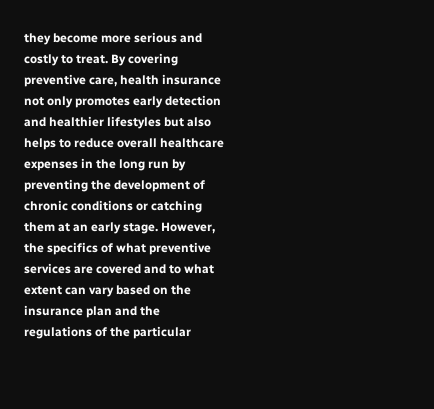they become more serious and costly to treat. By covering preventive care, health insurance not only promotes early detection and healthier lifestyles but also helps to reduce overall healthcare expenses in the long run by preventing the development of chronic conditions or catching them at an early stage. However, the specifics of what preventive services are covered and to what extent can vary based on the insurance plan and the regulations of the particular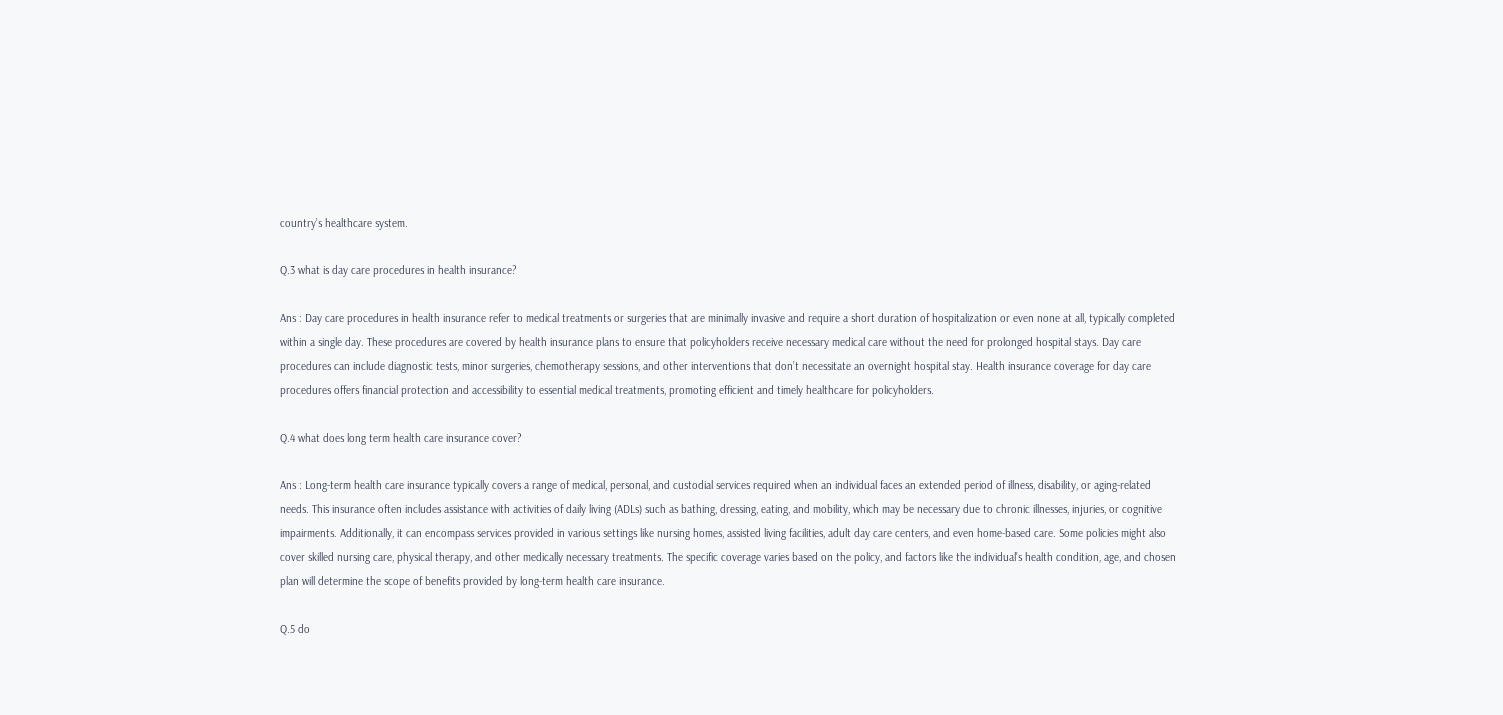country’s healthcare system.

Q.3 what is day care procedures in health insurance?

Ans : Day care procedures in health insurance refer to medical treatments or surgeries that are minimally invasive and require a short duration of hospitalization or even none at all, typically completed within a single day. These procedures are covered by health insurance plans to ensure that policyholders receive necessary medical care without the need for prolonged hospital stays. Day care procedures can include diagnostic tests, minor surgeries, chemotherapy sessions, and other interventions that don’t necessitate an overnight hospital stay. Health insurance coverage for day care procedures offers financial protection and accessibility to essential medical treatments, promoting efficient and timely healthcare for policyholders.

Q.4 what does long term health care insurance cover?

Ans : Long-term health care insurance typically covers a range of medical, personal, and custodial services required when an individual faces an extended period of illness, disability, or aging-related needs. This insurance often includes assistance with activities of daily living (ADLs) such as bathing, dressing, eating, and mobility, which may be necessary due to chronic illnesses, injuries, or cognitive impairments. Additionally, it can encompass services provided in various settings like nursing homes, assisted living facilities, adult day care centers, and even home-based care. Some policies might also cover skilled nursing care, physical therapy, and other medically necessary treatments. The specific coverage varies based on the policy, and factors like the individual’s health condition, age, and chosen plan will determine the scope of benefits provided by long-term health care insurance.

Q.5 do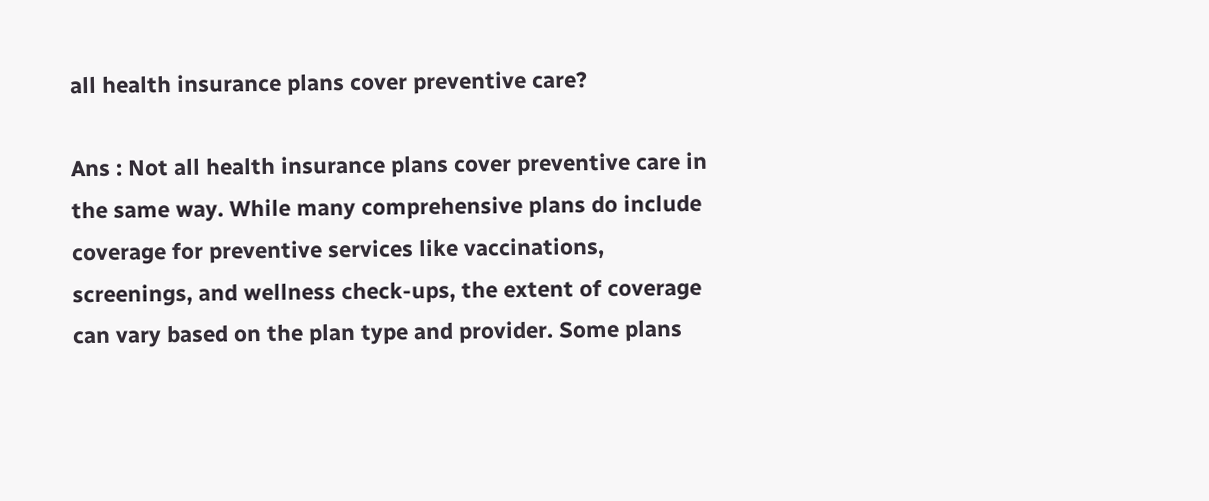all health insurance plans cover preventive care?

Ans : Not all health insurance plans cover preventive care in the same way. While many comprehensive plans do include coverage for preventive services like vaccinations, screenings, and wellness check-ups, the extent of coverage can vary based on the plan type and provider. Some plans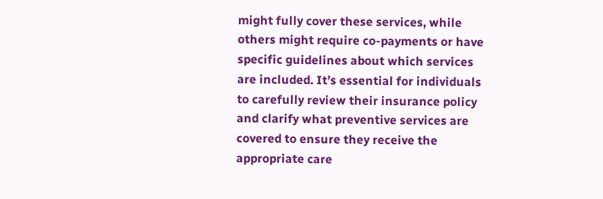might fully cover these services, while others might require co-payments or have specific guidelines about which services are included. It’s essential for individuals to carefully review their insurance policy and clarify what preventive services are covered to ensure they receive the appropriate care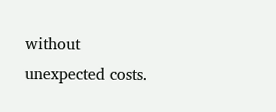without unexpected costs.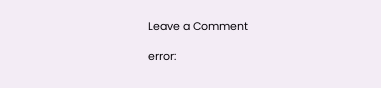Leave a Comment

error: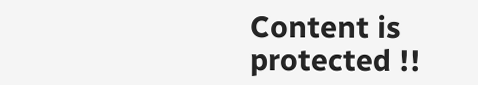Content is protected !!